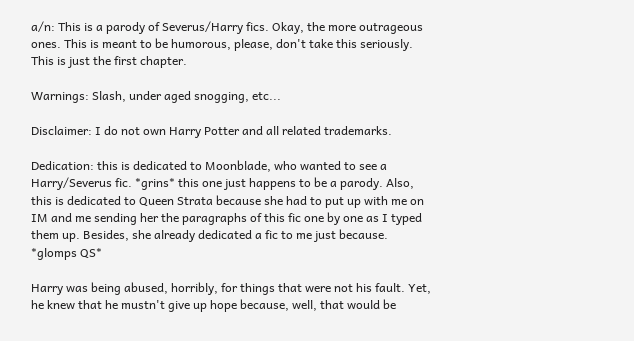a/n: This is a parody of Severus/Harry fics. Okay, the more outrageous ones. This is meant to be humorous, please, don't take this seriously. This is just the first chapter.

Warnings: Slash, under aged snogging, etc...

Disclaimer: I do not own Harry Potter and all related trademarks.

Dedication: this is dedicated to Moonblade, who wanted to see a Harry/Severus fic. *grins* this one just happens to be a parody. Also, this is dedicated to Queen Strata because she had to put up with me on IM and me sending her the paragraphs of this fic one by one as I typed them up. Besides, she already dedicated a fic to me just because. *glomps QS*

Harry was being abused, horribly, for things that were not his fault. Yet, he knew that he mustn't give up hope because, well, that would be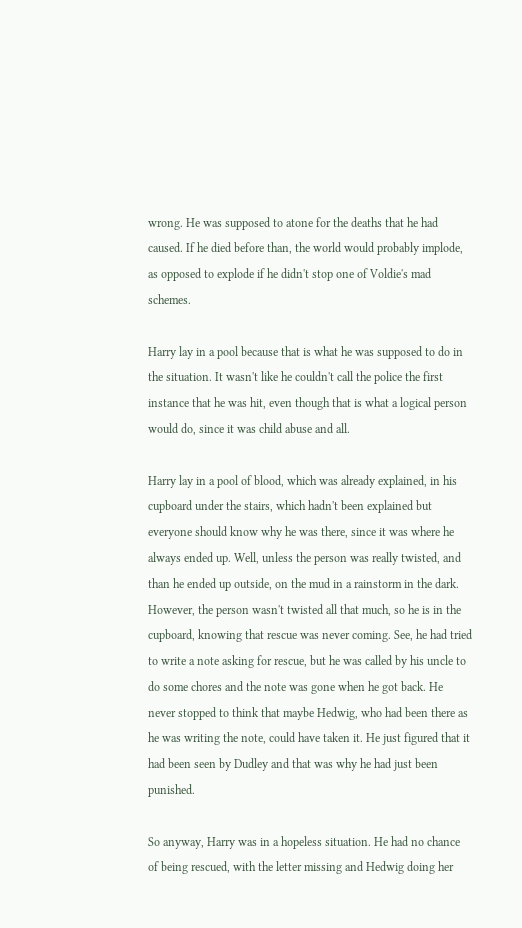wrong. He was supposed to atone for the deaths that he had caused. If he died before than, the world would probably implode, as opposed to explode if he didn't stop one of Voldie's mad schemes.

Harry lay in a pool because that is what he was supposed to do in the situation. It wasn't like he couldn't call the police the first instance that he was hit, even though that is what a logical person would do, since it was child abuse and all.

Harry lay in a pool of blood, which was already explained, in his cupboard under the stairs, which hadn't been explained but everyone should know why he was there, since it was where he always ended up. Well, unless the person was really twisted, and than he ended up outside, on the mud in a rainstorm in the dark. However, the person wasn't twisted all that much, so he is in the cupboard, knowing that rescue was never coming. See, he had tried to write a note asking for rescue, but he was called by his uncle to do some chores and the note was gone when he got back. He never stopped to think that maybe Hedwig, who had been there as he was writing the note, could have taken it. He just figured that it had been seen by Dudley and that was why he had just been punished.

So anyway, Harry was in a hopeless situation. He had no chance of being rescued, with the letter missing and Hedwig doing her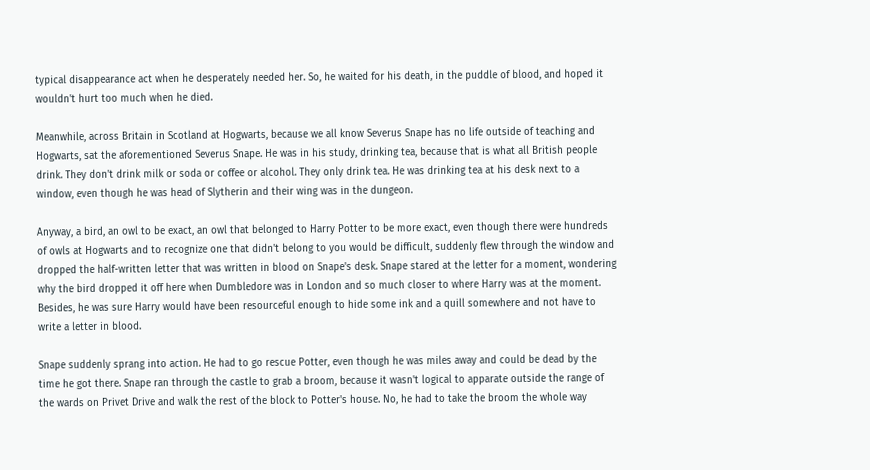typical disappearance act when he desperately needed her. So, he waited for his death, in the puddle of blood, and hoped it wouldn't hurt too much when he died.

Meanwhile, across Britain in Scotland at Hogwarts, because we all know Severus Snape has no life outside of teaching and Hogwarts, sat the aforementioned Severus Snape. He was in his study, drinking tea, because that is what all British people drink. They don't drink milk or soda or coffee or alcohol. They only drink tea. He was drinking tea at his desk next to a window, even though he was head of Slytherin and their wing was in the dungeon.

Anyway, a bird, an owl to be exact, an owl that belonged to Harry Potter to be more exact, even though there were hundreds of owls at Hogwarts and to recognize one that didn't belong to you would be difficult, suddenly flew through the window and dropped the half-written letter that was written in blood on Snape's desk. Snape stared at the letter for a moment, wondering why the bird dropped it off here when Dumbledore was in London and so much closer to where Harry was at the moment. Besides, he was sure Harry would have been resourceful enough to hide some ink and a quill somewhere and not have to write a letter in blood.

Snape suddenly sprang into action. He had to go rescue Potter, even though he was miles away and could be dead by the time he got there. Snape ran through the castle to grab a broom, because it wasn't logical to apparate outside the range of the wards on Privet Drive and walk the rest of the block to Potter's house. No, he had to take the broom the whole way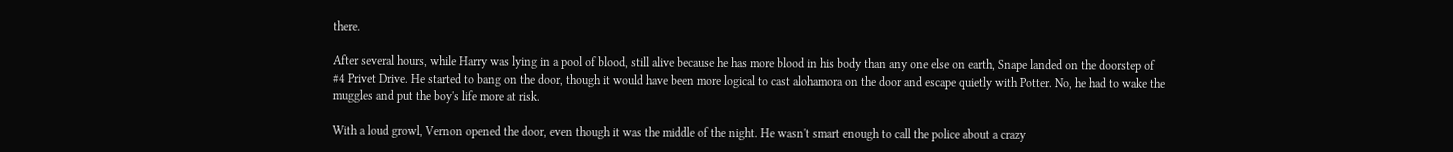there.

After several hours, while Harry was lying in a pool of blood, still alive because he has more blood in his body than any one else on earth, Snape landed on the doorstep of #4 Privet Drive. He started to bang on the door, though it would have been more logical to cast alohamora on the door and escape quietly with Potter. No, he had to wake the muggles and put the boy's life more at risk.

With a loud growl, Vernon opened the door, even though it was the middle of the night. He wasn't smart enough to call the police about a crazy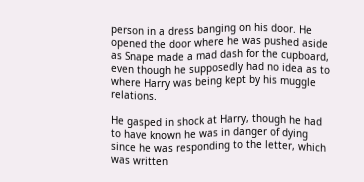person in a dress banging on his door. He opened the door where he was pushed aside as Snape made a mad dash for the cupboard, even though he supposedly had no idea as to where Harry was being kept by his muggle relations.

He gasped in shock at Harry, though he had to have known he was in danger of dying since he was responding to the letter, which was written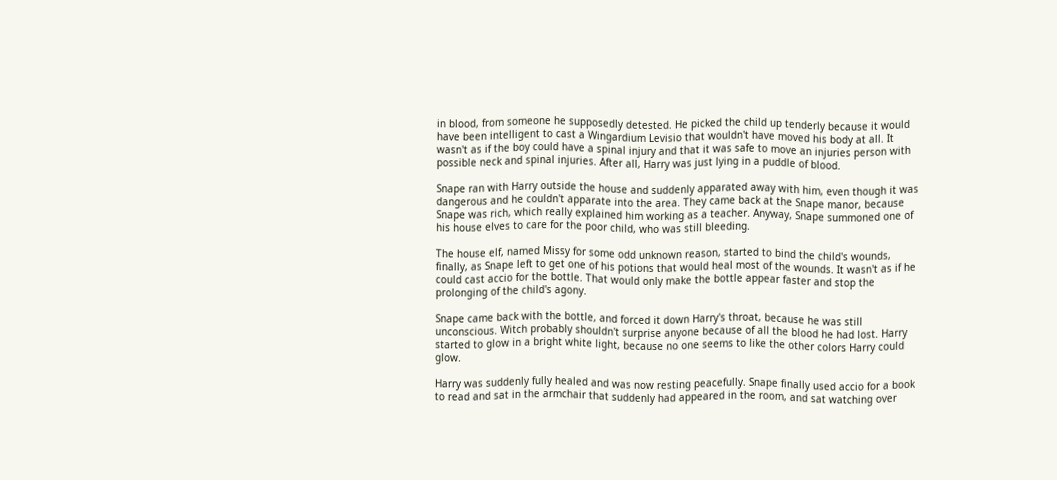in blood, from someone he supposedly detested. He picked the child up tenderly because it would have been intelligent to cast a Wingardium Levisio that wouldn't have moved his body at all. It wasn't as if the boy could have a spinal injury and that it was safe to move an injuries person with possible neck and spinal injuries. After all, Harry was just lying in a puddle of blood.

Snape ran with Harry outside the house and suddenly apparated away with him, even though it was dangerous and he couldn't apparate into the area. They came back at the Snape manor, because Snape was rich, which really explained him working as a teacher. Anyway, Snape summoned one of his house elves to care for the poor child, who was still bleeding.

The house elf, named Missy for some odd unknown reason, started to bind the child's wounds, finally, as Snape left to get one of his potions that would heal most of the wounds. It wasn't as if he could cast accio for the bottle. That would only make the bottle appear faster and stop the prolonging of the child's agony.

Snape came back with the bottle, and forced it down Harry's throat, because he was still unconscious. Witch probably shouldn't surprise anyone because of all the blood he had lost. Harry started to glow in a bright white light, because no one seems to like the other colors Harry could glow.

Harry was suddenly fully healed and was now resting peacefully. Snape finally used accio for a book to read and sat in the armchair that suddenly had appeared in the room, and sat watching over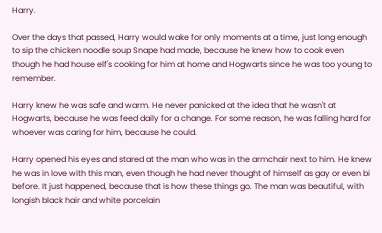Harry.

Over the days that passed, Harry would wake for only moments at a time, just long enough to sip the chicken noodle soup Snape had made, because he knew how to cook even though he had house elf's cooking for him at home and Hogwarts since he was too young to remember.

Harry knew he was safe and warm. He never panicked at the idea that he wasn't at Hogwarts, because he was feed daily for a change. For some reason, he was falling hard for whoever was caring for him, because he could.

Harry opened his eyes and stared at the man who was in the armchair next to him. He knew he was in love with this man, even though he had never thought of himself as gay or even bi before. It just happened, because that is how these things go. The man was beautiful, with longish black hair and white porcelain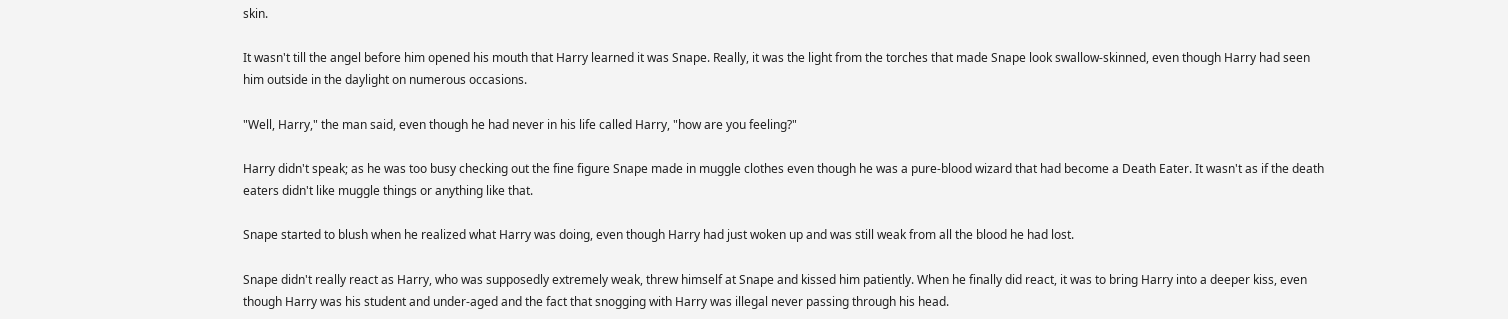skin.

It wasn't till the angel before him opened his mouth that Harry learned it was Snape. Really, it was the light from the torches that made Snape look swallow-skinned, even though Harry had seen him outside in the daylight on numerous occasions.

"Well, Harry," the man said, even though he had never in his life called Harry, "how are you feeling?"

Harry didn't speak; as he was too busy checking out the fine figure Snape made in muggle clothes even though he was a pure-blood wizard that had become a Death Eater. It wasn't as if the death eaters didn't like muggle things or anything like that.

Snape started to blush when he realized what Harry was doing, even though Harry had just woken up and was still weak from all the blood he had lost.

Snape didn't really react as Harry, who was supposedly extremely weak, threw himself at Snape and kissed him patiently. When he finally did react, it was to bring Harry into a deeper kiss, even though Harry was his student and under-aged and the fact that snogging with Harry was illegal never passing through his head.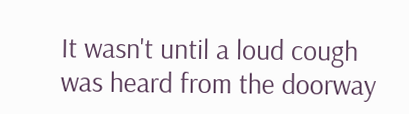It wasn't until a loud cough was heard from the doorway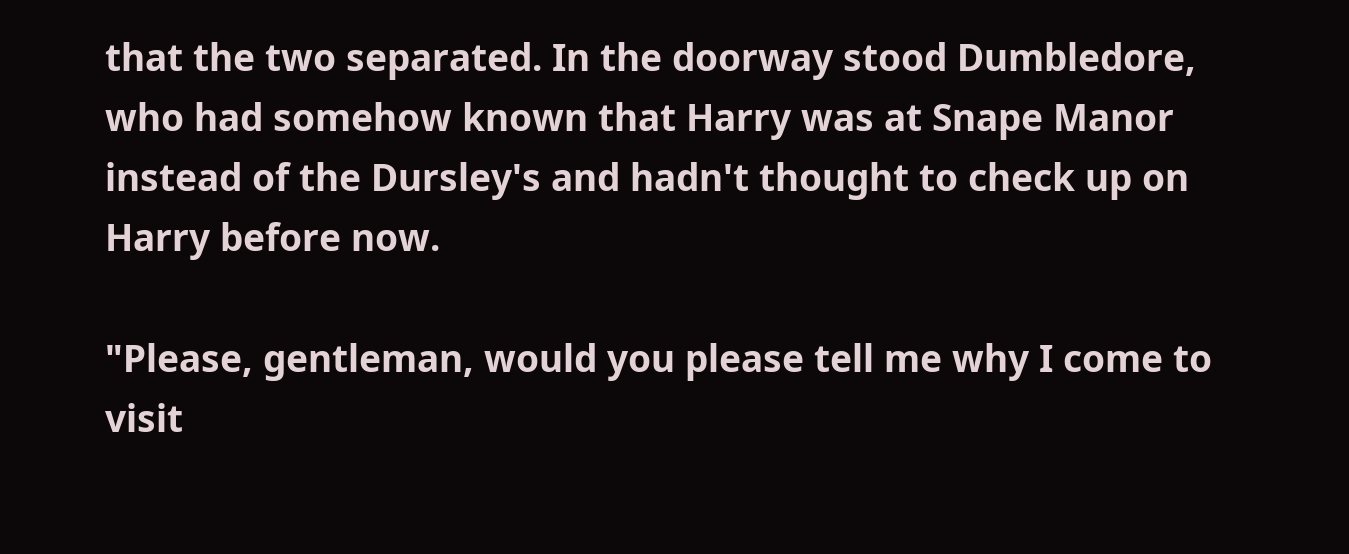that the two separated. In the doorway stood Dumbledore, who had somehow known that Harry was at Snape Manor instead of the Dursley's and hadn't thought to check up on Harry before now.

"Please, gentleman, would you please tell me why I come to visit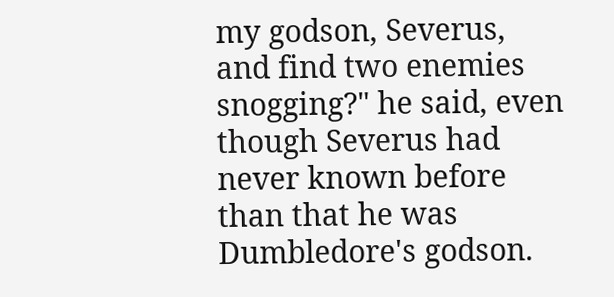my godson, Severus, and find two enemies snogging?" he said, even though Severus had never known before than that he was Dumbledore's godson.